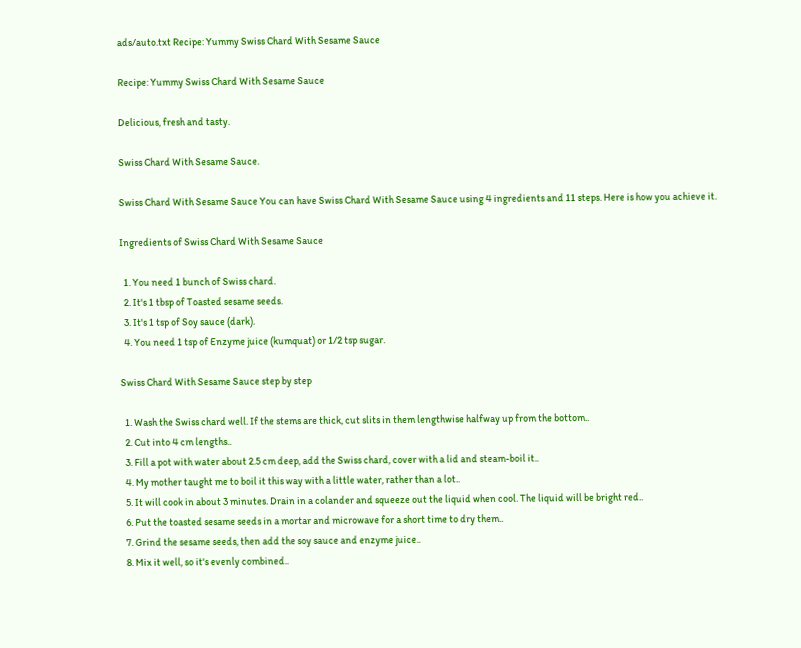ads/auto.txt Recipe: Yummy Swiss Chard With Sesame Sauce

Recipe: Yummy Swiss Chard With Sesame Sauce

Delicious, fresh and tasty.

Swiss Chard With Sesame Sauce.

Swiss Chard With Sesame Sauce You can have Swiss Chard With Sesame Sauce using 4 ingredients and 11 steps. Here is how you achieve it.

Ingredients of Swiss Chard With Sesame Sauce

  1. You need 1 bunch of Swiss chard.
  2. It's 1 tbsp of Toasted sesame seeds.
  3. It's 1 tsp of Soy sauce (dark).
  4. You need 1 tsp of Enzyme juice (kumquat) or 1/2 tsp sugar.

Swiss Chard With Sesame Sauce step by step

  1. Wash the Swiss chard well. If the stems are thick, cut slits in them lengthwise halfway up from the bottom..
  2. Cut into 4 cm lengths..
  3. Fill a pot with water about 2.5 cm deep, add the Swiss chard, cover with a lid and steam-boil it..
  4. My mother taught me to boil it this way with a little water, rather than a lot..
  5. It will cook in about 3 minutes. Drain in a colander and squeeze out the liquid when cool. The liquid will be bright red..
  6. Put the toasted sesame seeds in a mortar and microwave for a short time to dry them..
  7. Grind the sesame seeds, then add the soy sauce and enzyme juice..
  8. Mix it well, so it's evenly combined..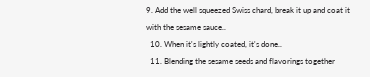9. Add the well squeezed Swiss chard, break it up and coat it with the sesame sauce..
  10. When it's lightly coated, it's done..
  11. Blending the sesame seeds and flavorings together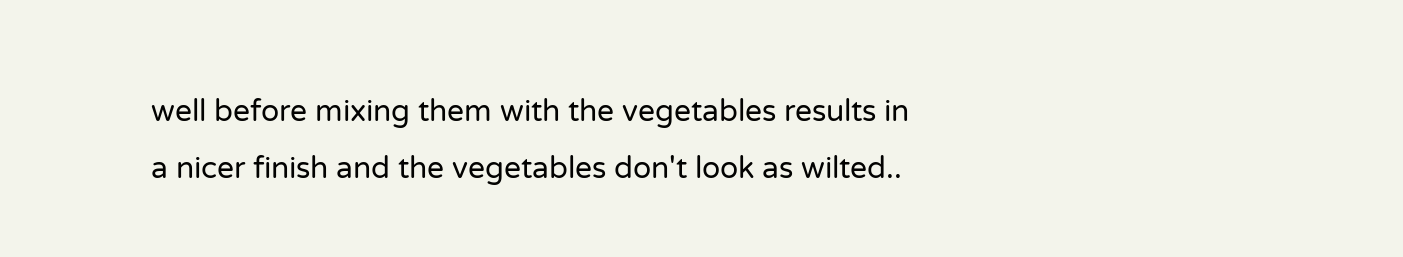well before mixing them with the vegetables results in a nicer finish and the vegetables don't look as wilted..